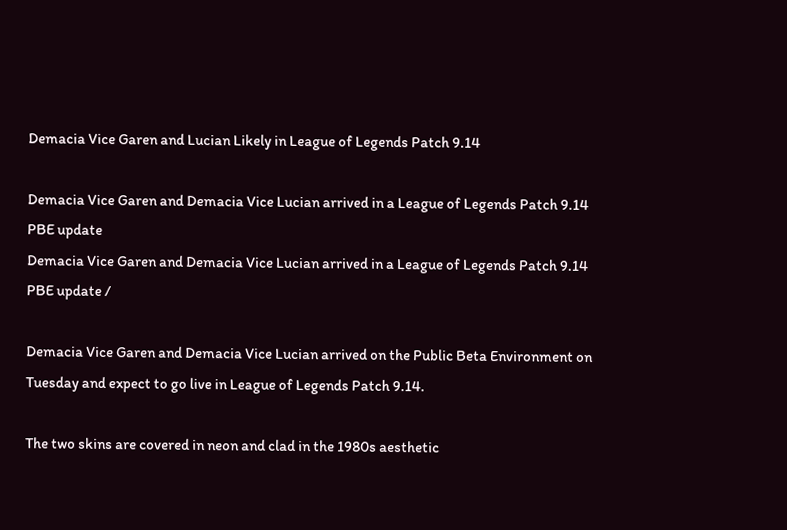Demacia Vice Garen and Lucian Likely in League of Legends Patch 9.14

Demacia Vice Garen and Demacia Vice Lucian arrived in a League of Legends Patch 9.14 PBE update
Demacia Vice Garen and Demacia Vice Lucian arrived in a League of Legends Patch 9.14 PBE update /

Demacia Vice Garen and Demacia Vice Lucian arrived on the Public Beta Environment on Tuesday and expect to go live in League of Legends Patch 9.14.

The two skins are covered in neon and clad in the 1980s aesthetic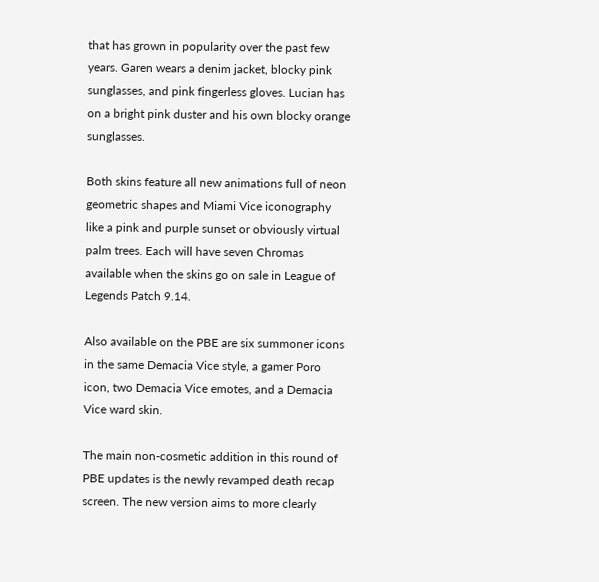that has grown in popularity over the past few years. Garen wears a denim jacket, blocky pink sunglasses, and pink fingerless gloves. Lucian has on a bright pink duster and his own blocky orange sunglasses.

Both skins feature all new animations full of neon geometric shapes and Miami Vice iconography like a pink and purple sunset or obviously virtual palm trees. Each will have seven Chromas available when the skins go on sale in League of Legends Patch 9.14.

Also available on the PBE are six summoner icons in the same Demacia Vice style, a gamer Poro icon, two Demacia Vice emotes, and a Demacia Vice ward skin.

The main non-cosmetic addition in this round of PBE updates is the newly revamped death recap screen. The new version aims to more clearly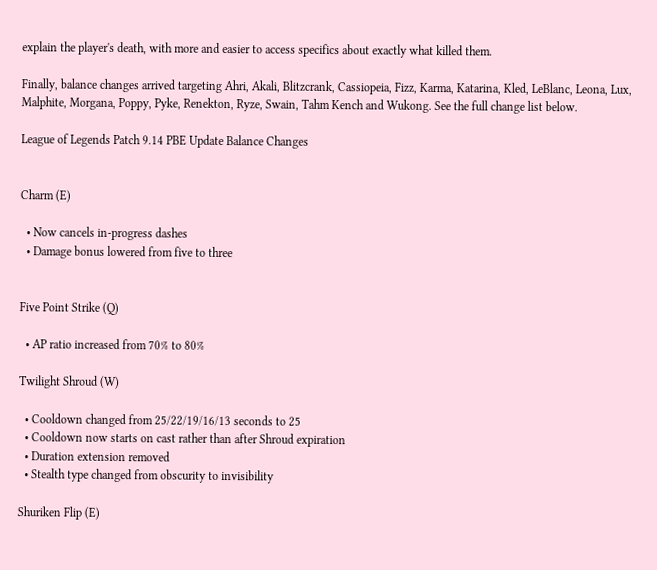explain the player's death, with more and easier to access specifics about exactly what killed them.

Finally, balance changes arrived targeting Ahri, Akali, Blitzcrank, Cassiopeia, Fizz, Karma, Katarina, Kled, LeBlanc, Leona, Lux, Malphite, Morgana, Poppy, Pyke, Renekton, Ryze, Swain, Tahm Kench and Wukong. See the full change list below.

League of Legends Patch 9.14 PBE Update Balance Changes


Charm (E)

  • Now cancels in-progress dashes
  • Damage bonus lowered from five to three


Five Point Strike (Q)

  • AP ratio increased from 70% to 80%

Twilight Shroud (W)

  • Cooldown changed from 25/22/19/16/13 seconds to 25
  • Cooldown now starts on cast rather than after Shroud expiration
  • Duration extension removed
  • Stealth type changed from obscurity to invisibility

Shuriken Flip (E)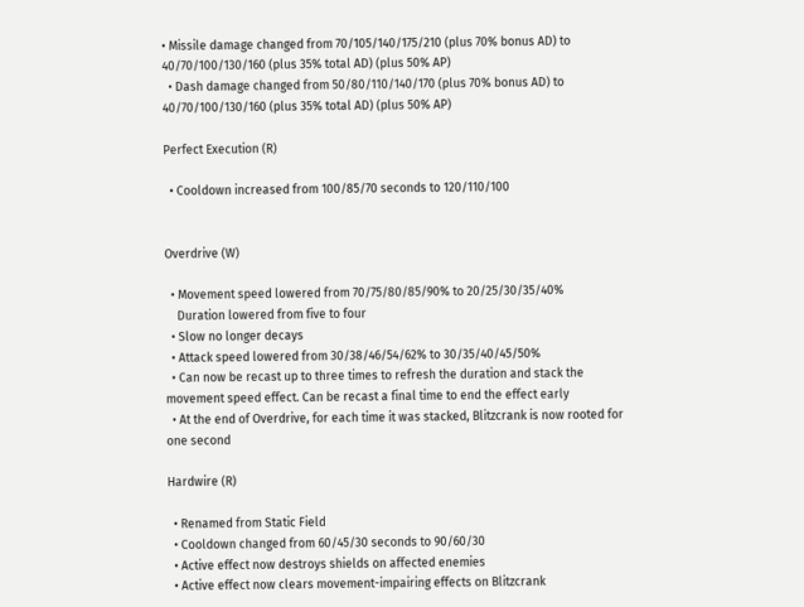• Missile damage changed from 70/105/140/175/210 (plus 70% bonus AD) to 40/70/100/130/160 (plus 35% total AD) (plus 50% AP)
  • Dash damage changed from 50/80/110/140/170 (plus 70% bonus AD) to 40/70/100/130/160 (plus 35% total AD) (plus 50% AP)

Perfect Execution (R)

  • Cooldown increased from 100/85/70 seconds to 120/110/100


Overdrive (W)

  • Movement speed lowered from 70/75/80/85/90% to 20/25/30/35/40%
    Duration lowered from five to four
  • Slow no longer decays
  • Attack speed lowered from 30/38/46/54/62% to 30/35/40/45/50%
  • Can now be recast up to three times to refresh the duration and stack the movement speed effect. Can be recast a final time to end the effect early
  • At the end of Overdrive, for each time it was stacked, Blitzcrank is now rooted for one second

Hardwire (R)

  • Renamed from Static Field
  • Cooldown changed from 60/45/30 seconds to 90/60/30
  • Active effect now destroys shields on affected enemies
  • Active effect now clears movement-impairing effects on Blitzcrank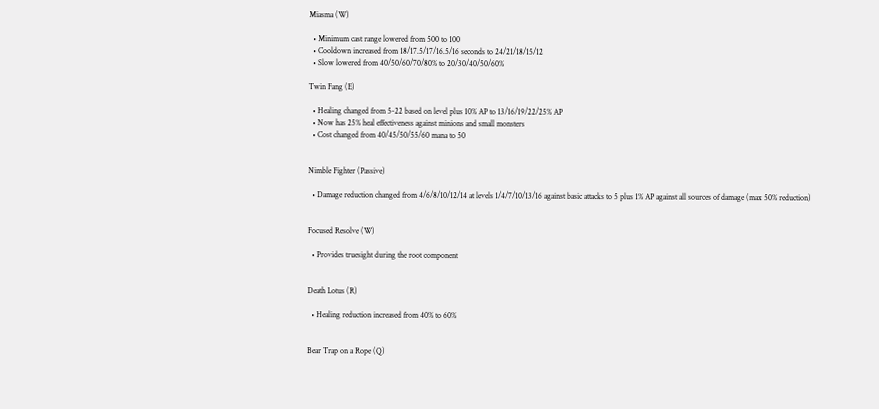Miasma (W)

  • Minimum cast range lowered from 500 to 100
  • Cooldown increased from 18/17.5/17/16.5/16 seconds to 24/21/18/15/12
  • Slow lowered from 40/50/60/70/80% to 20/30/40/50/60%

Twin Fang (E)

  • Healing changed from 5-22 based on level plus 10% AP to 13/16/19/22/25% AP
  • Now has 25% heal effectiveness against minions and small monsters
  • Cost changed from 40/45/50/55/60 mana to 50


Nimble Fighter (Passive)

  • Damage reduction changed from 4/6/8/10/12/14 at levels 1/4/7/10/13/16 against basic attacks to 5 plus 1% AP against all sources of damage (max 50% reduction)


Focused Resolve (W)

  • Provides truesight during the root component


Death Lotus (R)

  • Healing reduction increased from 40% to 60%


Bear Trap on a Rope (Q)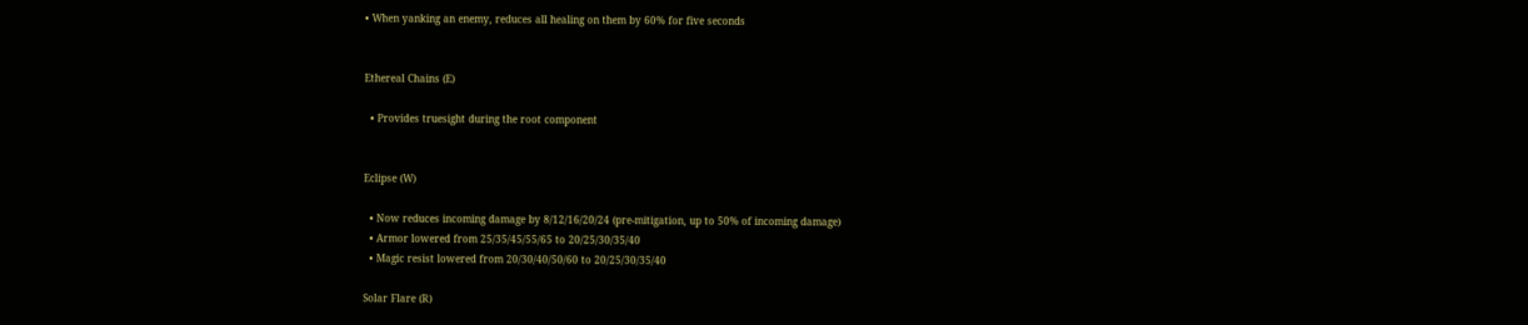• When yanking an enemy, reduces all healing on them by 60% for five seconds


Ethereal Chains (E)

  • Provides truesight during the root component


Eclipse (W)

  • Now reduces incoming damage by 8/12/16/20/24 (pre-mitigation, up to 50% of incoming damage)
  • Armor lowered from 25/35/45/55/65 to 20/25/30/35/40
  • Magic resist lowered from 20/30/40/50/60 to 20/25/30/35/40

Solar Flare (R)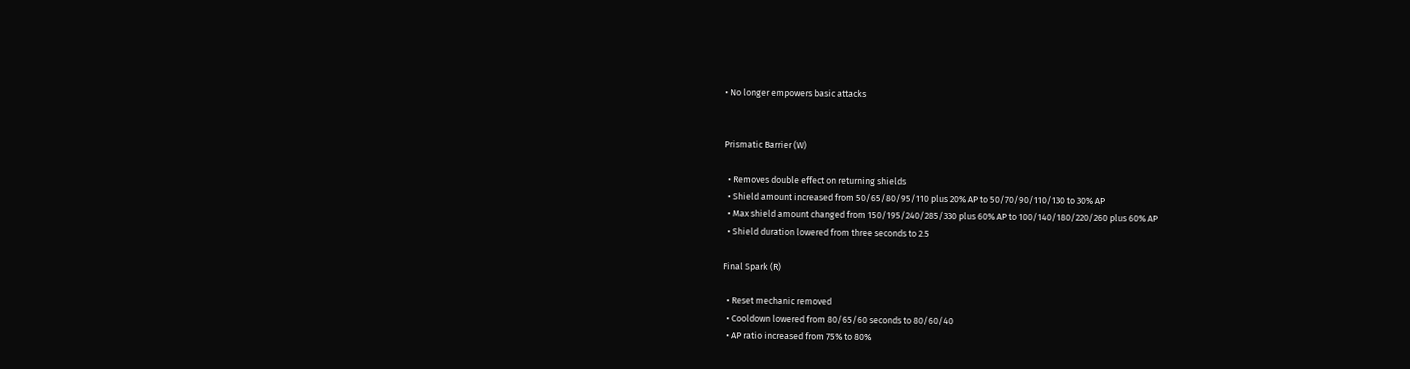• No longer empowers basic attacks


Prismatic Barrier (W)

  • Removes double effect on returning shields
  • Shield amount increased from 50/65/80/95/110 plus 20% AP to 50/70/90/110/130 to 30% AP
  • Max shield amount changed from 150/195/240/285/330 plus 60% AP to 100/140/180/220/260 plus 60% AP
  • Shield duration lowered from three seconds to 2.5

Final Spark (R)

  • Reset mechanic removed
  • Cooldown lowered from 80/65/60 seconds to 80/60/40
  • AP ratio increased from 75% to 80%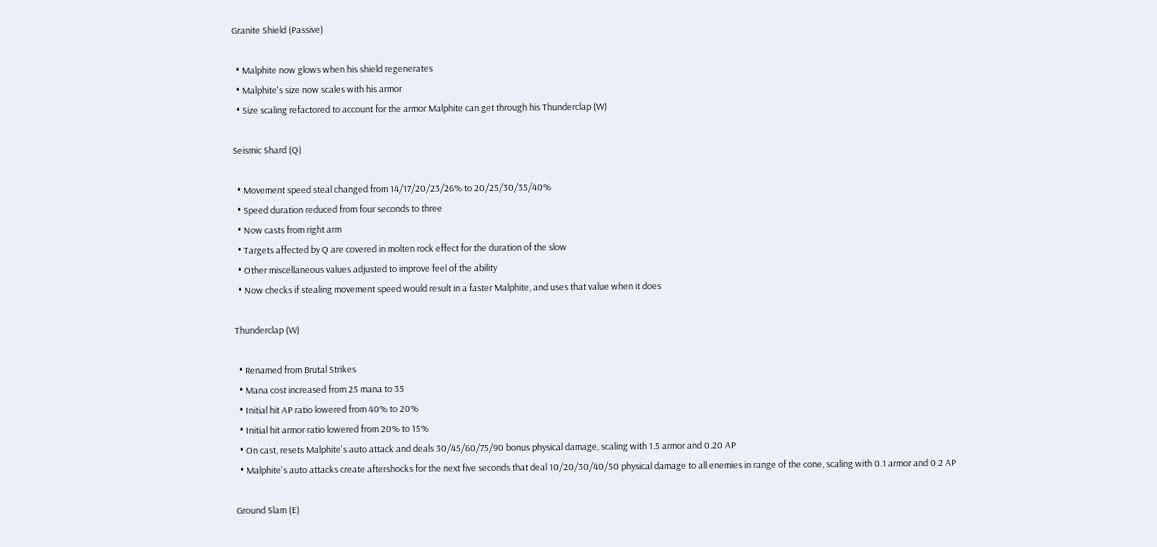Granite Shield (Passive)

  • Malphite now glows when his shield regenerates
  • Malphite's size now scales with his armor
  • Size scaling refactored to account for the armor Malphite can get through his Thunderclap (W)

Seismic Shard (Q)

  • Movement speed steal changed from 14/17/20/23/26% to 20/25/30/35/40%
  • Speed duration reduced from four seconds to three
  • Now casts from right arm
  • Targets affected by Q are covered in molten rock effect for the duration of the slow
  • Other miscellaneous values adjusted to improve feel of the ability
  • Now checks if stealing movement speed would result in a faster Malphite, and uses that value when it does

Thunderclap (W)

  • Renamed from Brutal Strikes
  • Mana cost increased from 25 mana to 35
  • Initial hit AP ratio lowered from 40% to 20%
  • Initial hit armor ratio lowered from 20% to 15%
  • On cast, resets Malphite's auto attack and deals 30/45/60/75/90 bonus physical damage, scaling with 1.5 armor and 0.20 AP
  • Malphite's auto attacks create aftershocks for the next five seconds that deal 10/20/30/40/50 physical damage to all enemies in range of the cone, scaling with 0.1 armor and 0.2 AP

Ground Slam (E)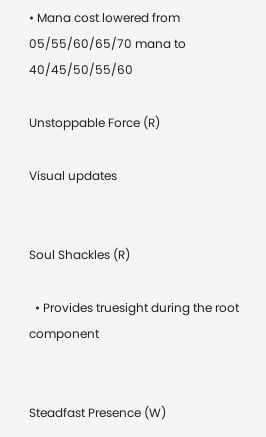• Mana cost lowered from 05/55/60/65/70 mana to 40/45/50/55/60

Unstoppable Force (R)

Visual updates


Soul Shackles (R)

  • Provides truesight during the root component


Steadfast Presence (W)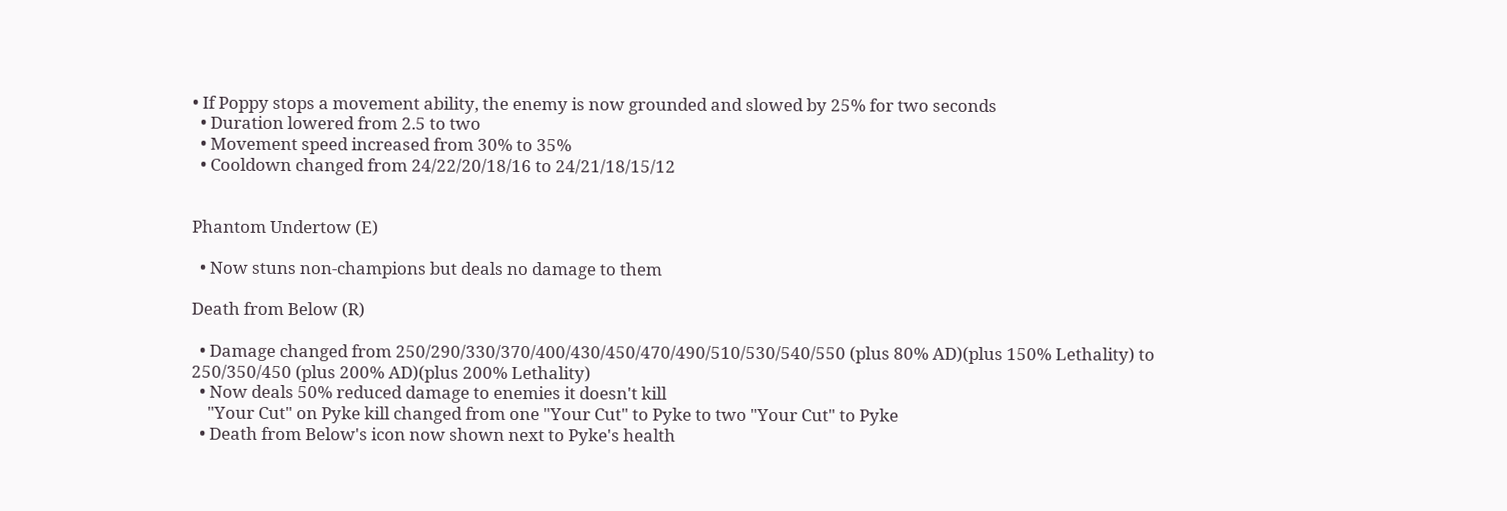• If Poppy stops a movement ability, the enemy is now grounded and slowed by 25% for two seconds
  • Duration lowered from 2.5 to two
  • Movement speed increased from 30% to 35%
  • Cooldown changed from 24/22/20/18/16 to 24/21/18/15/12


Phantom Undertow (E)

  • Now stuns non-champions but deals no damage to them

Death from Below (R)

  • Damage changed from 250/290/330/370/400/430/450/470/490/510/530/540/550 (plus 80% AD)(plus 150% Lethality) to 250/350/450 (plus 200% AD)(plus 200% Lethality)
  • Now deals 50% reduced damage to enemies it doesn't kill
    "Your Cut" on Pyke kill changed from one "Your Cut" to Pyke to two "Your Cut" to Pyke
  • Death from Below's icon now shown next to Pyke's health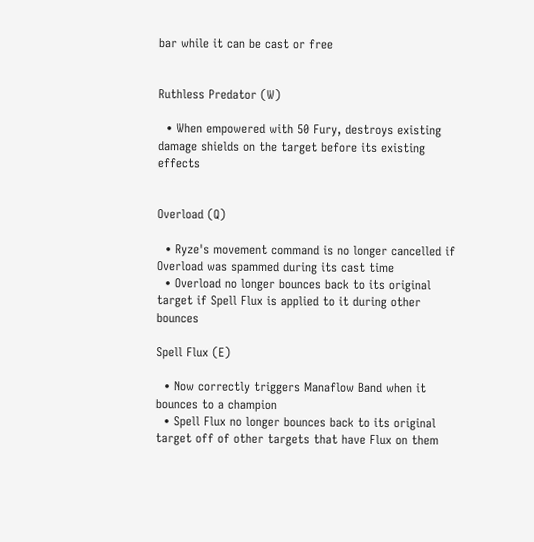bar while it can be cast or free


Ruthless Predator (W)

  • When empowered with 50 Fury, destroys existing damage shields on the target before its existing effects


Overload (Q)

  • Ryze's movement command is no longer cancelled if Overload was spammed during its cast time
  • Overload no longer bounces back to its original target if Spell Flux is applied to it during other bounces

Spell Flux (E)

  • Now correctly triggers Manaflow Band when it bounces to a champion
  • Spell Flux no longer bounces back to its original target off of other targets that have Flux on them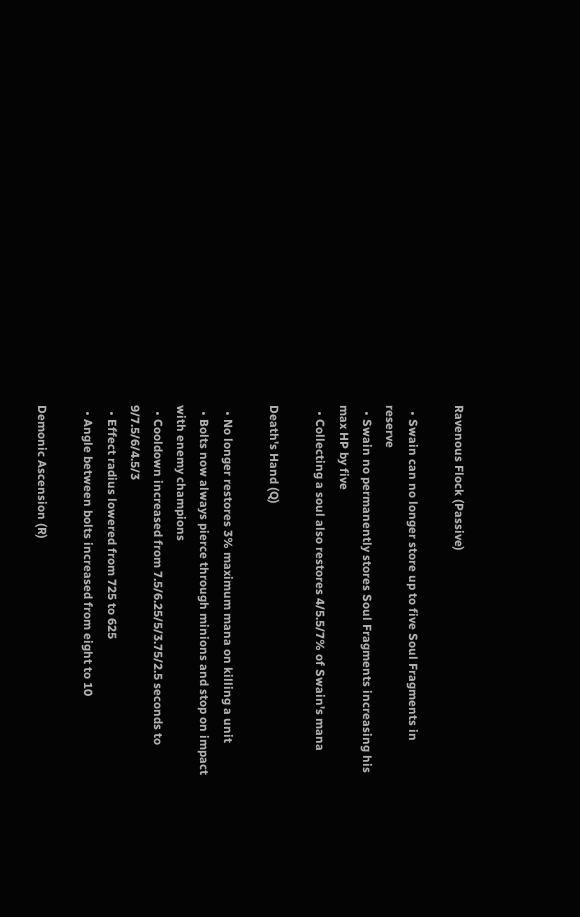Ravenous Flock (Passive)

  • Swain can no longer store up to five Soul Fragments in reserve
  • Swain no permanently stores Soul Fragments increasing his max HP by five
  • Collecting a soul also restores 4/5.5/7% of Swain's mana

Death's Hand (Q)

  • No longer restores 3% maximum mana on killing a unit
  • Bolts now always pierce through minions and stop on impact with enemy champions
  • Cooldown increased from 7.5/6.25/5/3.75/2.5 seconds to 9/7.5/6/4.5/3
  • Effect radius lowered from 725 to 625
  • Angle between bolts increased from eight to 10

Demonic Ascension (R)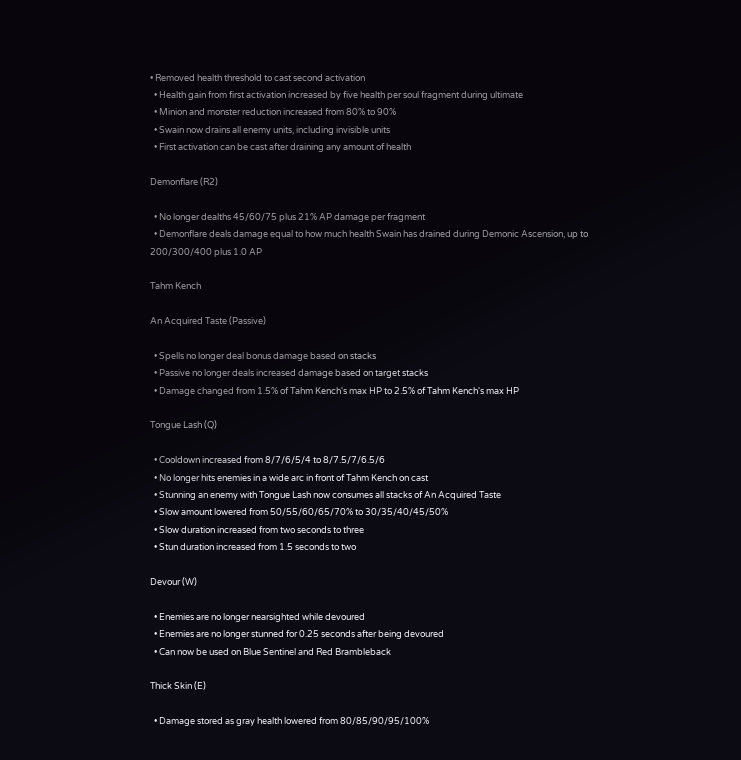• Removed health threshold to cast second activation
  • Health gain from first activation increased by five health per soul fragment during ultimate
  • Minion and monster reduction increased from 80% to 90%
  • Swain now drains all enemy units, including invisible units
  • First activation can be cast after draining any amount of health

Demonflare (R2)

  • No longer dealths 45/60/75 plus 21% AP damage per fragment
  • Demonflare deals damage equal to how much health Swain has drained during Demonic Ascension, up to 200/300/400 plus 1.0 AP

Tahm Kench

An Acquired Taste (Passive)

  • Spells no longer deal bonus damage based on stacks
  • Passive no longer deals increased damage based on target stacks
  • Damage changed from 1.5% of Tahm Kench's max HP to 2.5% of Tahm Kench's max HP

Tongue Lash (Q)

  • Cooldown increased from 8/7/6/5/4 to 8/7.5/7/6.5/6
  • No longer hits enemies in a wide arc in front of Tahm Kench on cast
  • Stunning an enemy with Tongue Lash now consumes all stacks of An Acquired Taste
  • Slow amount lowered from 50/55/60/65/70% to 30/35/40/45/50%
  • Slow duration increased from two seconds to three
  • Stun duration increased from 1.5 seconds to two

Devour (W)

  • Enemies are no longer nearsighted while devoured
  • Enemies are no longer stunned for 0.25 seconds after being devoured
  • Can now be used on Blue Sentinel and Red Brambleback

Thick Skin (E)

  • Damage stored as gray health lowered from 80/85/90/95/100%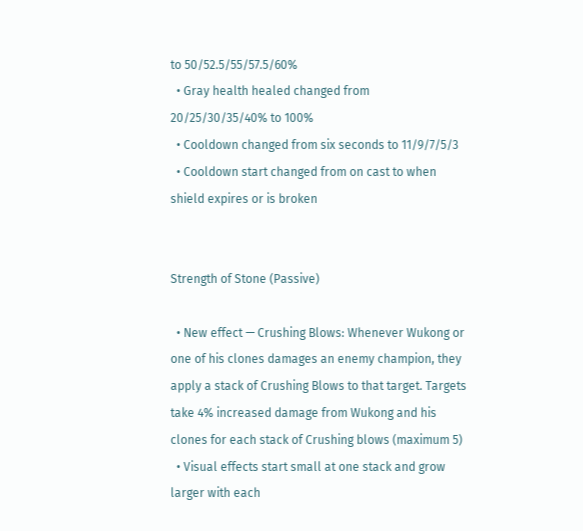to 50/52.5/55/57.5/60%
  • Gray health healed changed from 20/25/30/35/40% to 100%
  • Cooldown changed from six seconds to 11/9/7/5/3
  • Cooldown start changed from on cast to when shield expires or is broken


Strength of Stone (Passive)

  • New effect — Crushing Blows: Whenever Wukong or one of his clones damages an enemy champion, they apply a stack of Crushing Blows to that target. Targets take 4% increased damage from Wukong and his clones for each stack of Crushing blows (maximum 5)
  • Visual effects start small at one stack and grow larger with each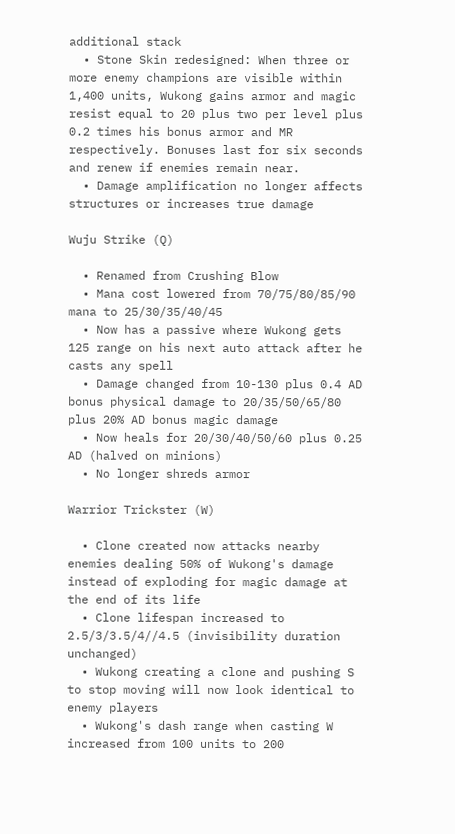additional stack
  • Stone Skin redesigned: When three or more enemy champions are visible within 1,400 units, Wukong gains armor and magic resist equal to 20 plus two per level plus 0.2 times his bonus armor and MR respectively. Bonuses last for six seconds and renew if enemies remain near.
  • Damage amplification no longer affects structures or increases true damage

Wuju Strike (Q)

  • Renamed from Crushing Blow
  • Mana cost lowered from 70/75/80/85/90 mana to 25/30/35/40/45
  • Now has a passive where Wukong gets 125 range on his next auto attack after he casts any spell
  • Damage changed from 10-130 plus 0.4 AD bonus physical damage to 20/35/50/65/80 plus 20% AD bonus magic damage
  • Now heals for 20/30/40/50/60 plus 0.25 AD (halved on minions)
  • No longer shreds armor

Warrior Trickster (W)

  • Clone created now attacks nearby enemies dealing 50% of Wukong's damage instead of exploding for magic damage at the end of its life
  • Clone lifespan increased to 2.5/3/3.5/4//4.5 (invisibility duration unchanged)
  • Wukong creating a clone and pushing S to stop moving will now look identical to enemy players
  • Wukong's dash range when casting W increased from 100 units to 200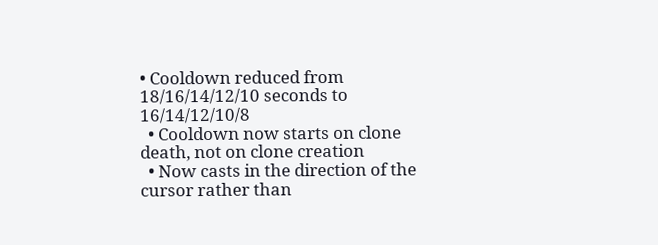• Cooldown reduced from 18/16/14/12/10 seconds to 16/14/12/10/8
  • Cooldown now starts on clone death, not on clone creation
  • Now casts in the direction of the cursor rather than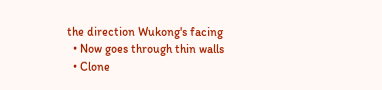the direction Wukong's facing
  • Now goes through thin walls
  • Clone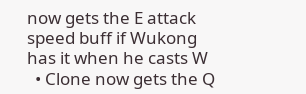now gets the E attack speed buff if Wukong has it when he casts W
  • Clone now gets the Q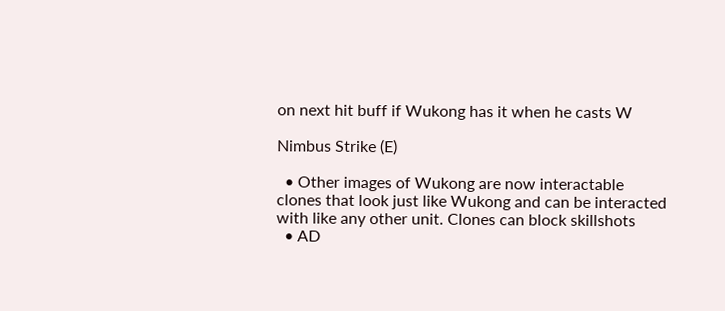on next hit buff if Wukong has it when he casts W

Nimbus Strike (E)

  • Other images of Wukong are now interactable clones that look just like Wukong and can be interacted with like any other unit. Clones can block skillshots
  • AD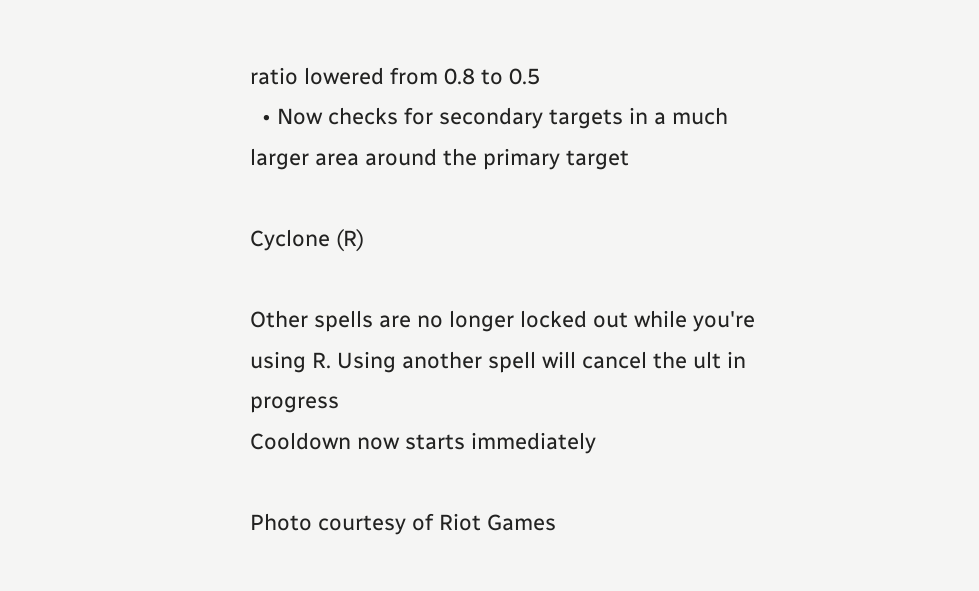ratio lowered from 0.8 to 0.5
  • Now checks for secondary targets in a much larger area around the primary target

Cyclone (R)

Other spells are no longer locked out while you're using R. Using another spell will cancel the ult in progress
Cooldown now starts immediately

Photo courtesy of Riot Games